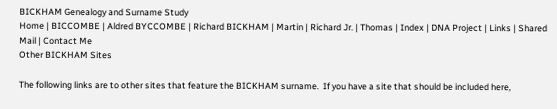BICKHAM Genealogy and Surname Study
Home | BICCOMBE | Aldred BYCCOMBE | Richard BICKHAM | Martin | Richard Jr. | Thomas | Index | DNA Project | Links | Shared Mail | Contact Me
Other BICKHAM Sites

The following links are to other sites that feature the BICKHAM surname.  If you have a site that should be included here,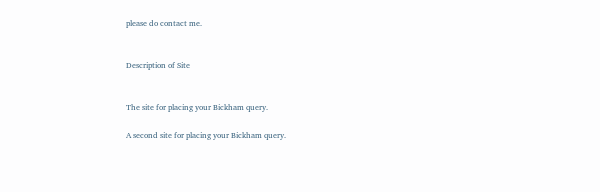please do contact me.


Description of Site


The site for placing your Bickham query.

A second site for placing your Bickham query.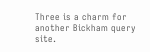Three is a charm for another Bickham query site.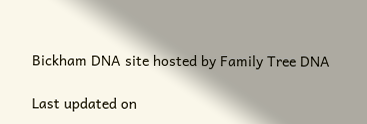Bickham DNA site hosted by Family Tree DNA

Last updated on